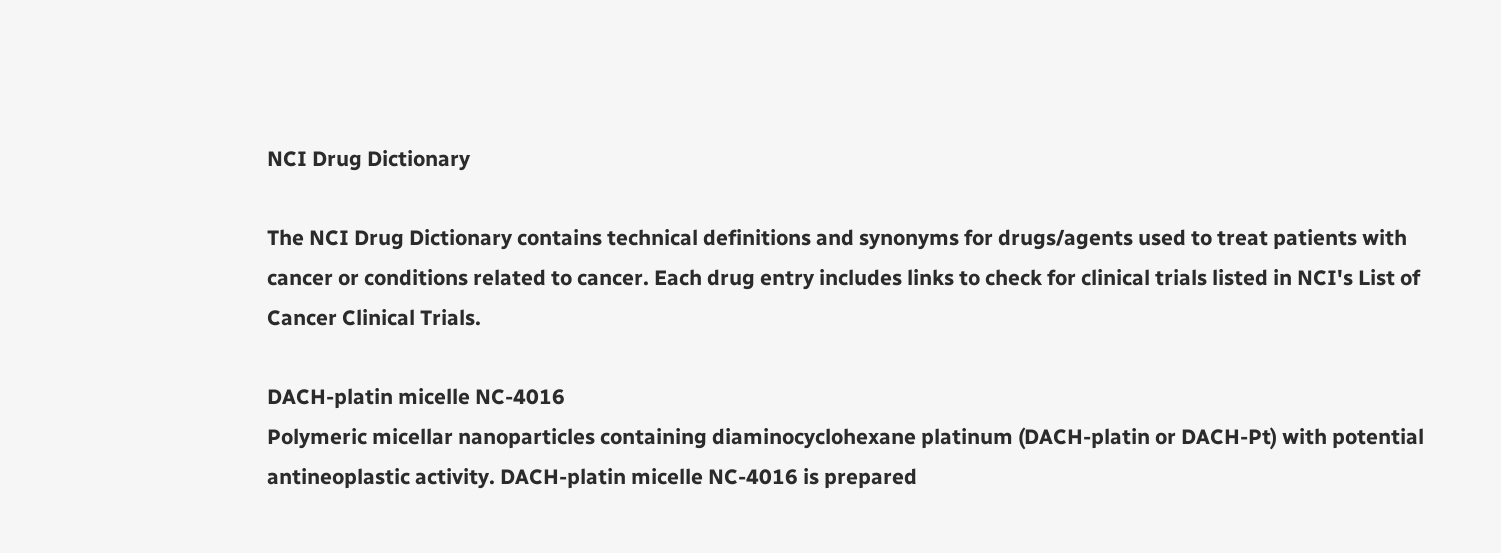NCI Drug Dictionary

The NCI Drug Dictionary contains technical definitions and synonyms for drugs/agents used to treat patients with cancer or conditions related to cancer. Each drug entry includes links to check for clinical trials listed in NCI's List of Cancer Clinical Trials.

DACH-platin micelle NC-4016
Polymeric micellar nanoparticles containing diaminocyclohexane platinum (DACH-platin or DACH-Pt) with potential antineoplastic activity. DACH-platin micelle NC-4016 is prepared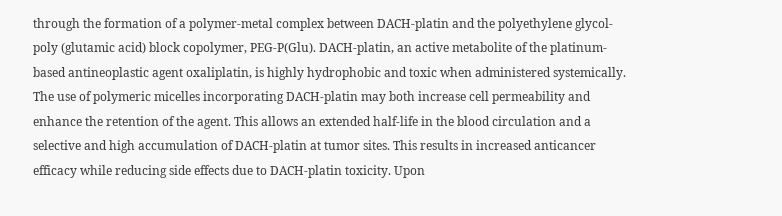through the formation of a polymer-metal complex between DACH-platin and the polyethylene glycol-poly (glutamic acid) block copolymer, PEG-P(Glu). DACH-platin, an active metabolite of the platinum-based antineoplastic agent oxaliplatin, is highly hydrophobic and toxic when administered systemically. The use of polymeric micelles incorporating DACH-platin may both increase cell permeability and enhance the retention of the agent. This allows an extended half-life in the blood circulation and a selective and high accumulation of DACH-platin at tumor sites. This results in increased anticancer efficacy while reducing side effects due to DACH-platin toxicity. Upon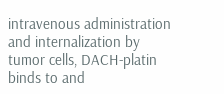intravenous administration and internalization by tumor cells, DACH-platin binds to and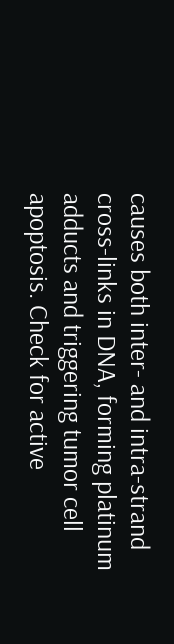causes both inter- and intra-strand cross-links in DNA, forming platinum adducts and triggering tumor cell apoptosis. Check for active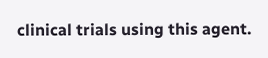clinical trials using this agent.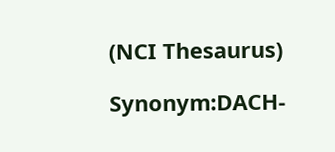(NCI Thesaurus)

Synonym:DACH-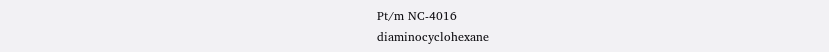Pt/m NC-4016
diaminocyclohexane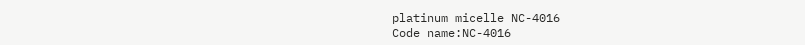platinum micelle NC-4016
Code name:NC-4016